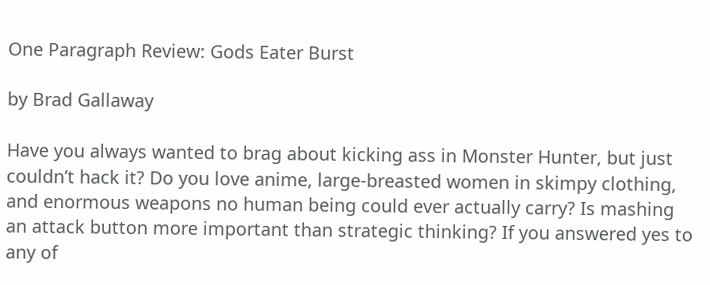One Paragraph Review: Gods Eater Burst

by Brad Gallaway

Have you always wanted to brag about kicking ass in Monster Hunter, but just couldn’t hack it? Do you love anime, large-breasted women in skimpy clothing, and enormous weapons no human being could ever actually carry? Is mashing an attack button more important than strategic thinking? If you answered yes to any of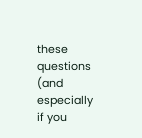these questions (and especially if you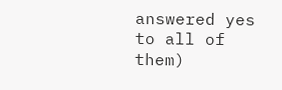answered yes to all of them)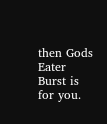then Gods Eater Burst is for you.